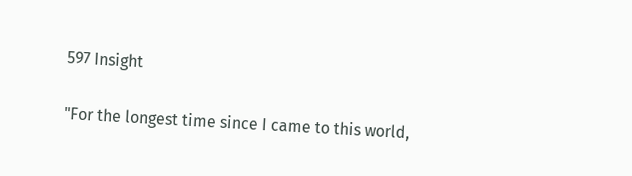597 Insight

"For the longest time since I came to this world,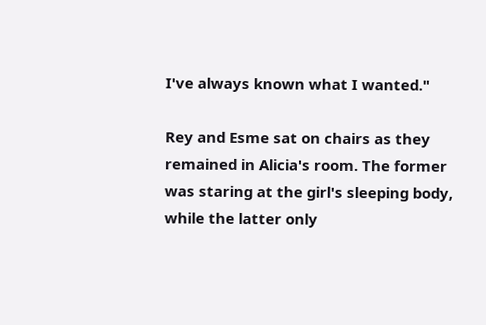I've always known what I wanted."

Rey and Esme sat on chairs as they remained in Alicia's room. The former was staring at the girl's sleeping body, while the latter only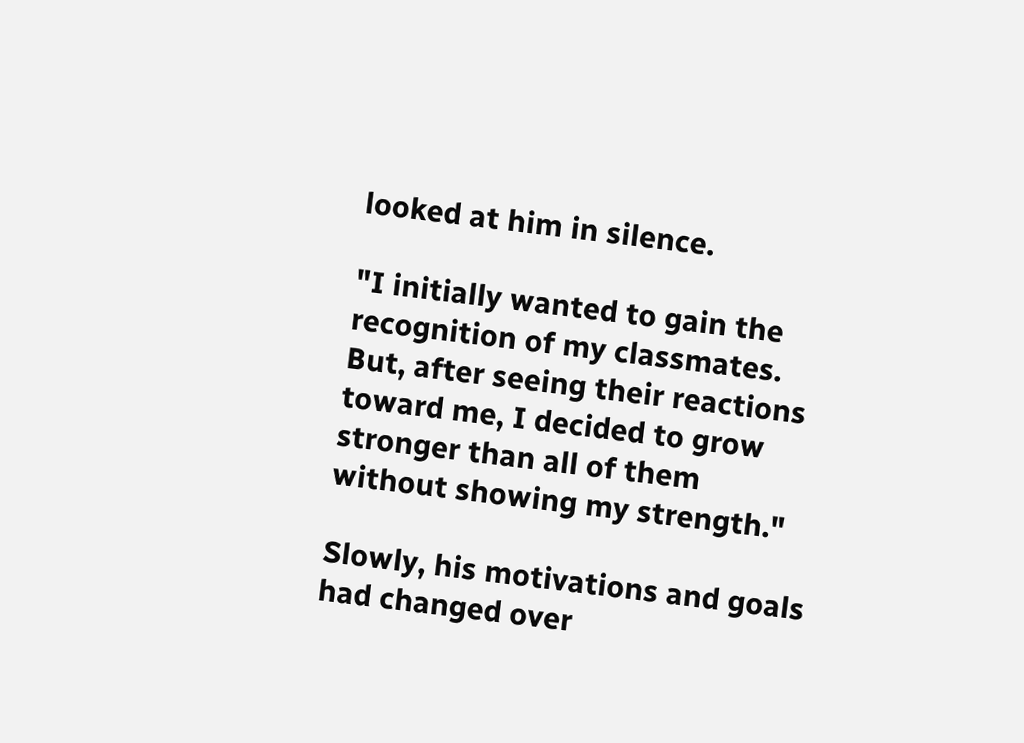looked at him in silence.

"I initially wanted to gain the recognition of my classmates. But, after seeing their reactions toward me, I decided to grow stronger than all of them without showing my strength."

Slowly, his motivations and goals had changed over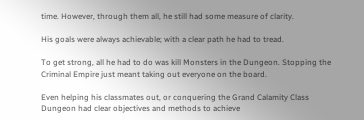time. However, through them all, he still had some measure of clarity.

His goals were always achievable; with a clear path he had to tread.

To get strong, all he had to do was kill Monsters in the Dungeon. Stopping the Criminal Empire just meant taking out everyone on the board.

Even helping his classmates out, or conquering the Grand Calamity Class Dungeon had clear objectives and methods to achieve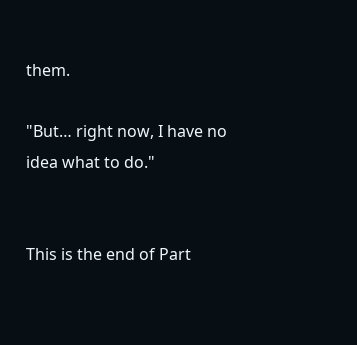them.

"But… right now, I have no idea what to do."


This is the end of Part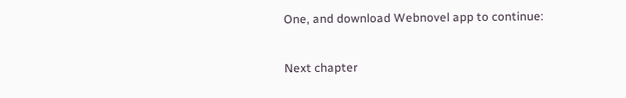One, and download Webnovel app to continue:

Next chapter